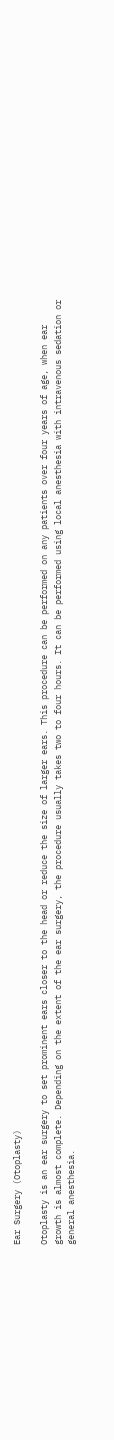Ear Surgery (Otoplasty)

Otoplasty is an ear surgery to set prominent ears closer to the head or reduce the size of larger ears. This procedure can be performed on any patients over four years of age, when ear growth is almost complete. Depending on the extent of the ear surgery, the procedure usually takes two to four hours. It can be performed using local anesthesia with intravenous sedation or general anesthesia.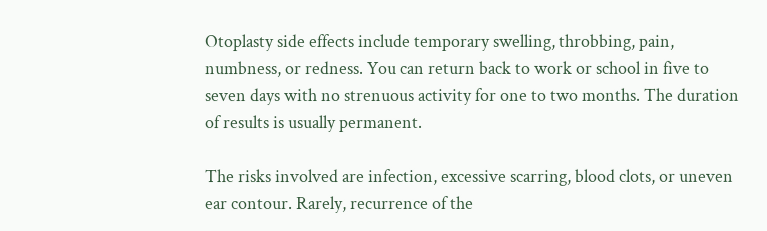Otoplasty side effects include temporary swelling, throbbing, pain, numbness, or redness. You can return back to work or school in five to seven days with no strenuous activity for one to two months. The duration of results is usually permanent.

The risks involved are infection, excessive scarring, blood clots, or uneven ear contour. Rarely, recurrence of the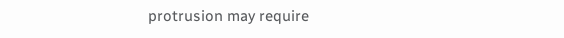protrusion may require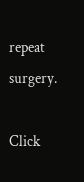repeat surgery.

Click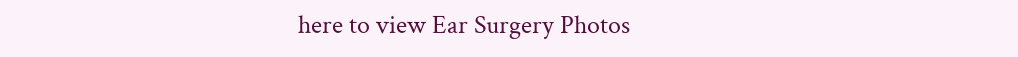here to view Ear Surgery Photos